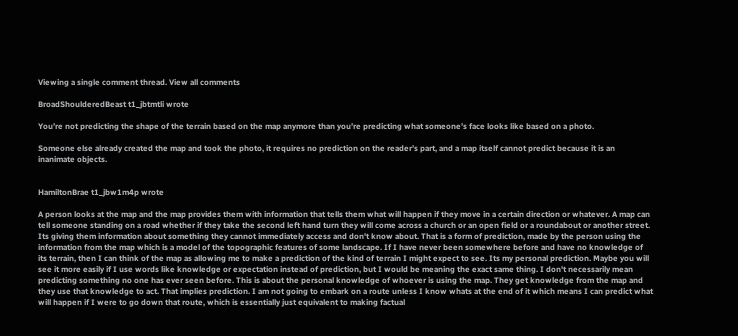Viewing a single comment thread. View all comments

BroadShoulderedBeast t1_jbtmtli wrote

You’re not predicting the shape of the terrain based on the map anymore than you’re predicting what someone’s face looks like based on a photo.

Someone else already created the map and took the photo, it requires no prediction on the reader’s part, and a map itself cannot predict because it is an inanimate objects.


HamiltonBrae t1_jbw1m4p wrote

A person looks at the map and the map provides them with information that tells them what will happen if they move in a certain direction or whatever. A map can tell someone standing on a road whether if they take the second left hand turn they will come across a church or an open field or a roundabout or another street. Its giving them information about something they cannot immediately access and don't know about. That is a form of prediction, made by the person using the information from the map which is a model of the topographic features of some landscape. If I have never been somewhere before and have no knowledge of its terrain, then I can think of the map as allowing me to make a prediction of the kind of terrain I might expect to see. Its my personal prediction. Maybe you will see it more easily if I use words like knowledge or expectation instead of prediction, but I would be meaning the exact same thing. I don't necessarily mean predicting something no one has ever seen before. This is about the personal knowledge of whoever is using the map. They get knowledge from the map and they use that knowledge to act. That implies prediction. I am not going to embark on a route unless I know whats at the end of it which means I can predict what will happen if I were to go down that route, which is essentially just equivalent to making factual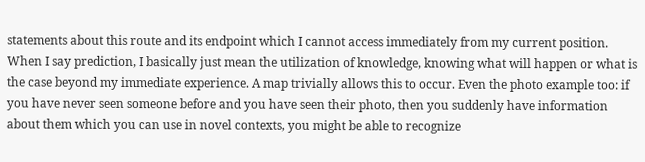statements about this route and its endpoint which I cannot access immediately from my current position. When I say prediction, I basically just mean the utilization of knowledge, knowing what will happen or what is the case beyond my immediate experience. A map trivially allows this to occur. Even the photo example too: if you have never seen someone before and you have seen their photo, then you suddenly have information about them which you can use in novel contexts, you might be able to recognize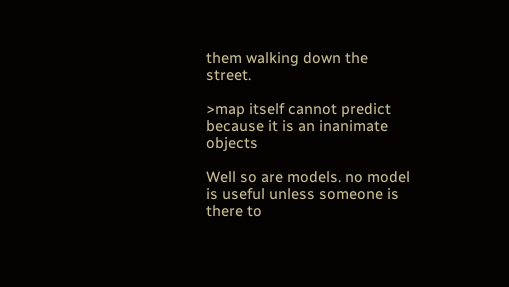them walking down the street.

>map itself cannot predict because it is an inanimate objects

Well so are models. no model is useful unless someone is there to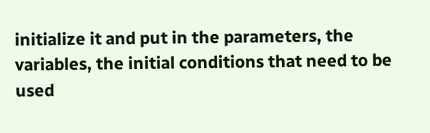initialize it and put in the parameters, the variables, the initial conditions that need to be used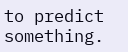to predict something.